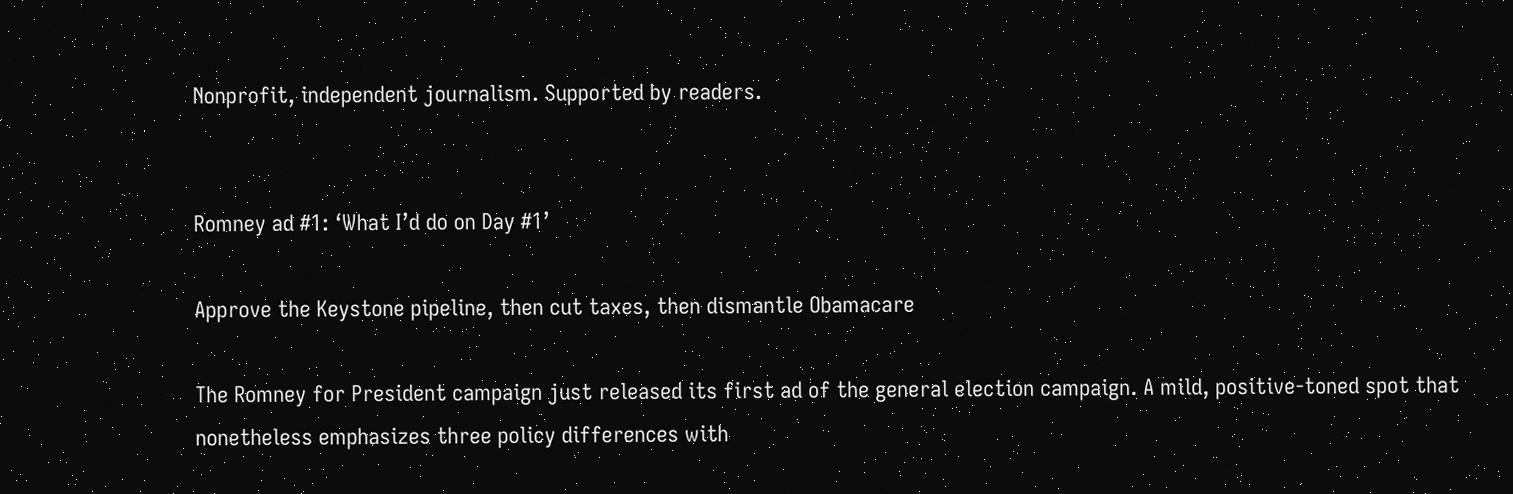Nonprofit, independent journalism. Supported by readers.


Romney ad #1: ‘What I’d do on Day #1’

Approve the Keystone pipeline, then cut taxes, then dismantle Obamacare

The Romney for President campaign just released its first ad of the general election campaign. A mild, positive-toned spot that nonetheless emphasizes three policy differences with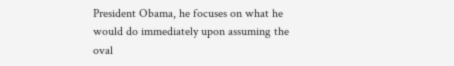President Obama, he focuses on what he would do immediately upon assuming the oval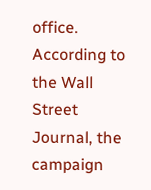office. According to the Wall Street Journal, the campaign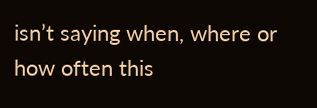isn’t saying when, where or how often this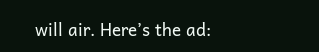will air. Here’s the ad: